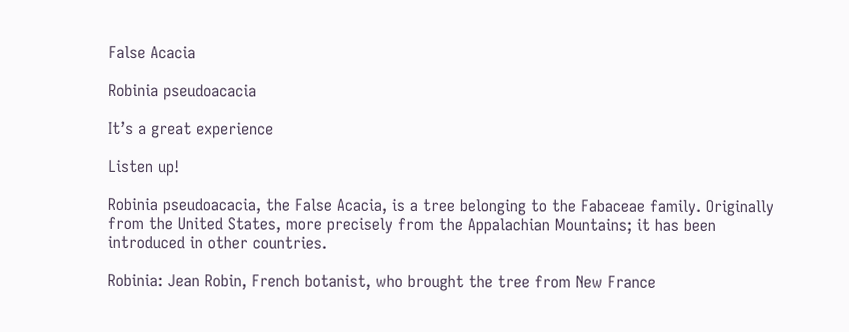False Acacia

Robinia pseudoacacia

It’s a great experience

Listen up!

Robinia pseudoacacia, the False Acacia, is a tree belonging to the Fabaceae family. Originally from the United States, more precisely from the Appalachian Mountains; it has been introduced in other countries.

Robinia: Jean Robin, French botanist, who brought the tree from New France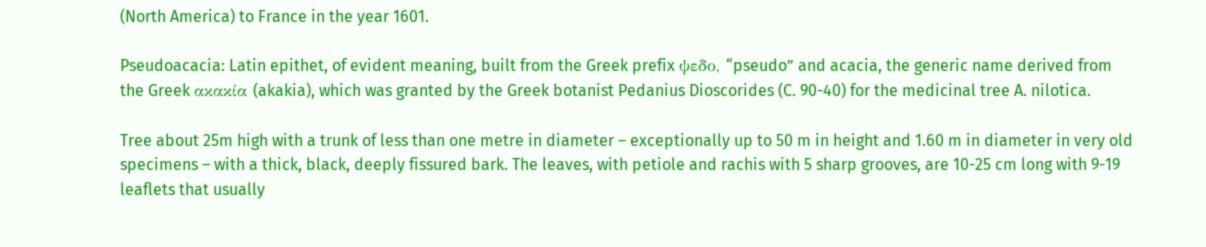(North America) to France in the year 1601.

Pseudoacacia: Latin epithet, of evident meaning, built from the Greek prefix ψεδο, “pseudo” and acacia, the generic name derived from the Greek ακακία (akakia), which was granted by the Greek botanist Pedanius Dioscorides (C. 90-40) for the medicinal tree A. nilotica.

Tree about 25m high with a trunk of less than one metre in diameter – exceptionally up to 50 m in height and 1.60 m in diameter in very old specimens – with a thick, black, deeply fissured bark. The leaves, with petiole and rachis with 5 sharp grooves, are 10-25 cm long with 9-19 leaflets that usually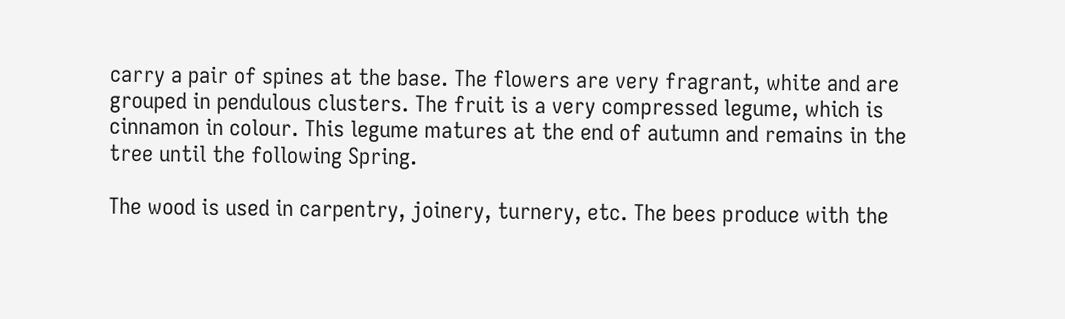carry a pair of spines at the base. The flowers are very fragrant, white and are grouped in pendulous clusters. The fruit is a very compressed legume, which is cinnamon in colour. This legume matures at the end of autumn and remains in the tree until the following Spring.

The wood is used in carpentry, joinery, turnery, etc. The bees produce with the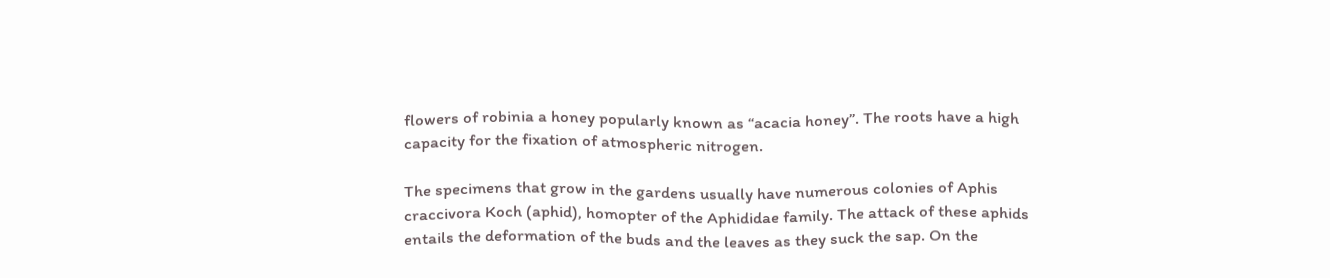flowers of robinia a honey popularly known as “acacia honey”. The roots have a high capacity for the fixation of atmospheric nitrogen.

The specimens that grow in the gardens usually have numerous colonies of Aphis craccivora Koch (aphid), homopter of the Aphididae family. The attack of these aphids entails the deformation of the buds and the leaves as they suck the sap. On the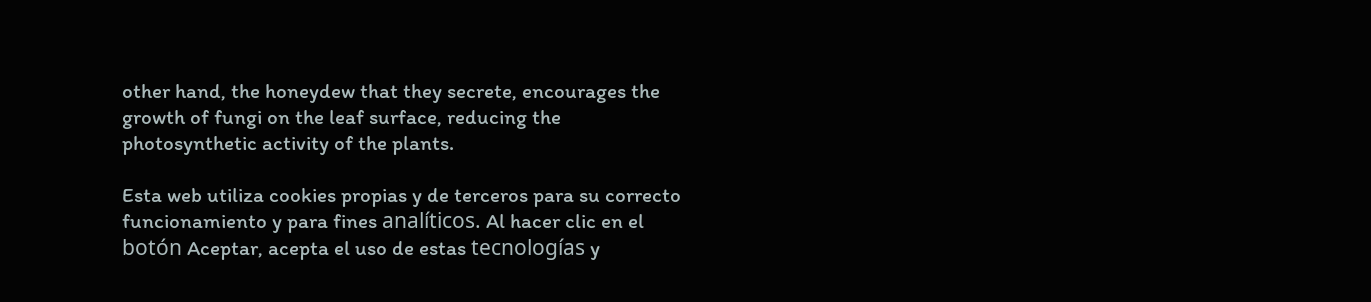other hand, the honeydew that they secrete, encourages the growth of fungi on the leaf surface, reducing the photosynthetic activity of the plants.

Esta web utiliza cookies propias y de terceros para su correcto funcionamiento y para fines analíticos. Al hacer clic en el botón Aceptar, acepta el uso de estas tecnologías y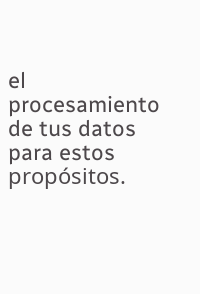el procesamiento de tus datos para estos propósitos.